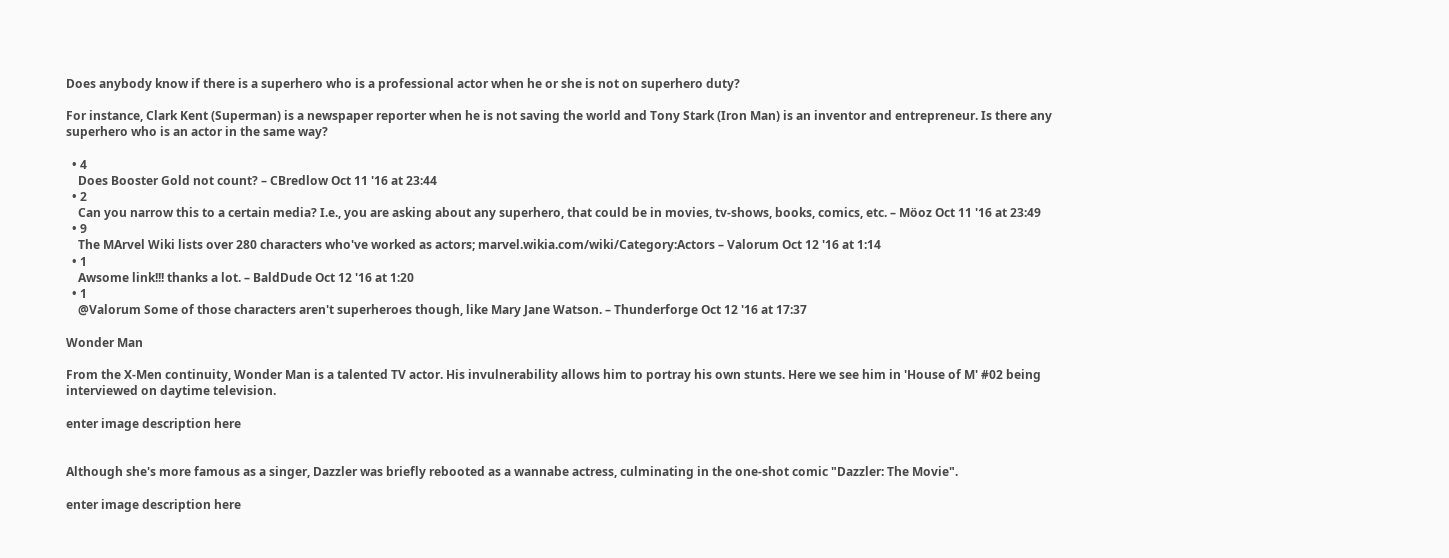Does anybody know if there is a superhero who is a professional actor when he or she is not on superhero duty?

For instance, Clark Kent (Superman) is a newspaper reporter when he is not saving the world and Tony Stark (Iron Man) is an inventor and entrepreneur. Is there any superhero who is an actor in the same way?

  • 4
    Does Booster Gold not count? – CBredlow Oct 11 '16 at 23:44
  • 2
    Can you narrow this to a certain media? I.e., you are asking about any superhero, that could be in movies, tv-shows, books, comics, etc. – Möoz Oct 11 '16 at 23:49
  • 9
    The MArvel Wiki lists over 280 characters who've worked as actors; marvel.wikia.com/wiki/Category:Actors – Valorum Oct 12 '16 at 1:14
  • 1
    Awsome link!!! thanks a lot. – BaldDude Oct 12 '16 at 1:20
  • 1
    @Valorum Some of those characters aren't superheroes though, like Mary Jane Watson. – Thunderforge Oct 12 '16 at 17:37

Wonder Man

From the X-Men continuity, Wonder Man is a talented TV actor. His invulnerability allows him to portray his own stunts. Here we see him in 'House of M' #02 being interviewed on daytime television.

enter image description here


Although she's more famous as a singer, Dazzler was briefly rebooted as a wannabe actress, culminating in the one-shot comic "Dazzler: The Movie".

enter image description here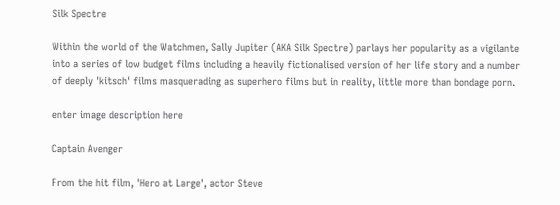Silk Spectre

Within the world of the Watchmen, Sally Jupiter (AKA Silk Spectre) parlays her popularity as a vigilante into a series of low budget films including a heavily fictionalised version of her life story and a number of deeply 'kitsch' films masquerading as superhero films but in reality, little more than bondage porn.

enter image description here

Captain Avenger

From the hit film, 'Hero at Large', actor Steve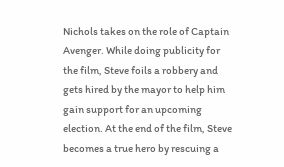Nichols takes on the role of Captain Avenger. While doing publicity for the film, Steve foils a robbery and gets hired by the mayor to help him gain support for an upcoming election. At the end of the film, Steve becomes a true hero by rescuing a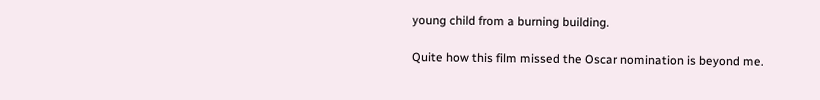young child from a burning building.

Quite how this film missed the Oscar nomination is beyond me.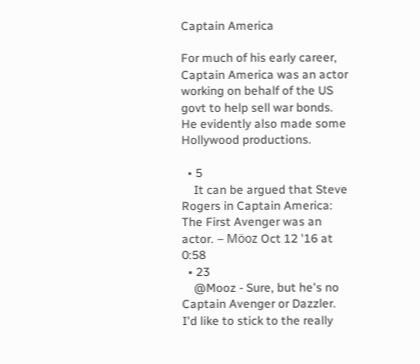Captain America

For much of his early career, Captain America was an actor working on behalf of the US govt to help sell war bonds. He evidently also made some Hollywood productions.

  • 5
    It can be argued that Steve Rogers in Captain America: The First Avenger was an actor. – Möoz Oct 12 '16 at 0:58
  • 23
    @Mooz - Sure, but he's no Captain Avenger or Dazzler. I'd like to stick to the really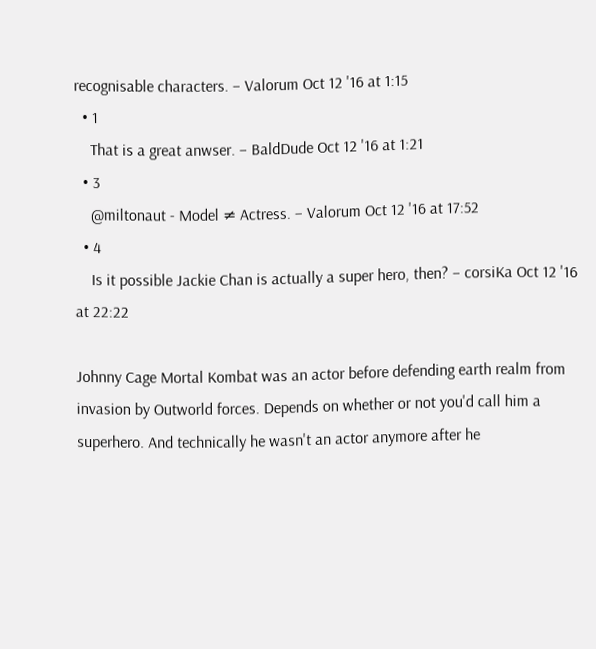recognisable characters. – Valorum Oct 12 '16 at 1:15
  • 1
    That is a great anwser. – BaldDude Oct 12 '16 at 1:21
  • 3
    @miltonaut - Model ≠ Actress. – Valorum Oct 12 '16 at 17:52
  • 4
    Is it possible Jackie Chan is actually a super hero, then? – corsiKa Oct 12 '16 at 22:22

Johnny Cage Mortal Kombat was an actor before defending earth realm from invasion by Outworld forces. Depends on whether or not you'd call him a superhero. And technically he wasn't an actor anymore after he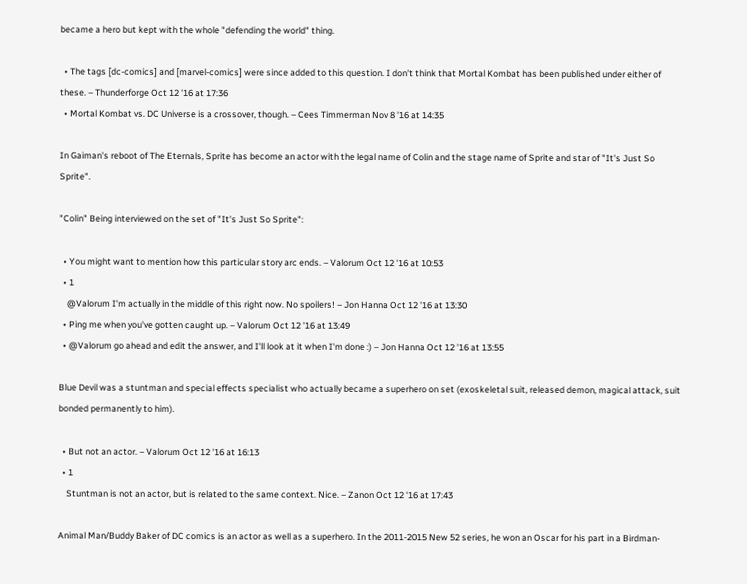became a hero but kept with the whole "defending the world" thing.

  • The tags [dc-comics] and [marvel-comics] were since added to this question. I don't think that Mortal Kombat has been published under either of these. – Thunderforge Oct 12 '16 at 17:36
  • Mortal Kombat vs. DC Universe is a crossover, though. – Cees Timmerman Nov 8 '16 at 14:35

In Gaiman's reboot of The Eternals, Sprite has become an actor with the legal name of Colin and the stage name of Sprite and star of "It's Just So Sprite".

"Colin" Being interviewed on the set of "It's Just So Sprite":

  • You might want to mention how this particular story arc ends. – Valorum Oct 12 '16 at 10:53
  • 1
    @Valorum I'm actually in the middle of this right now. No spoilers! – Jon Hanna Oct 12 '16 at 13:30
  • Ping me when you've gotten caught up. – Valorum Oct 12 '16 at 13:49
  • @Valorum go ahead and edit the answer, and I'll look at it when I'm done :) – Jon Hanna Oct 12 '16 at 13:55

Blue Devil was a stuntman and special effects specialist who actually became a superhero on set (exoskeletal suit, released demon, magical attack, suit bonded permanently to him).

  • But not an actor. – Valorum Oct 12 '16 at 16:13
  • 1
    Stuntman is not an actor, but is related to the same context. Nice. – Zanon Oct 12 '16 at 17:43

Animal Man/Buddy Baker of DC comics is an actor as well as a superhero. In the 2011-2015 New 52 series, he won an Oscar for his part in a Birdman-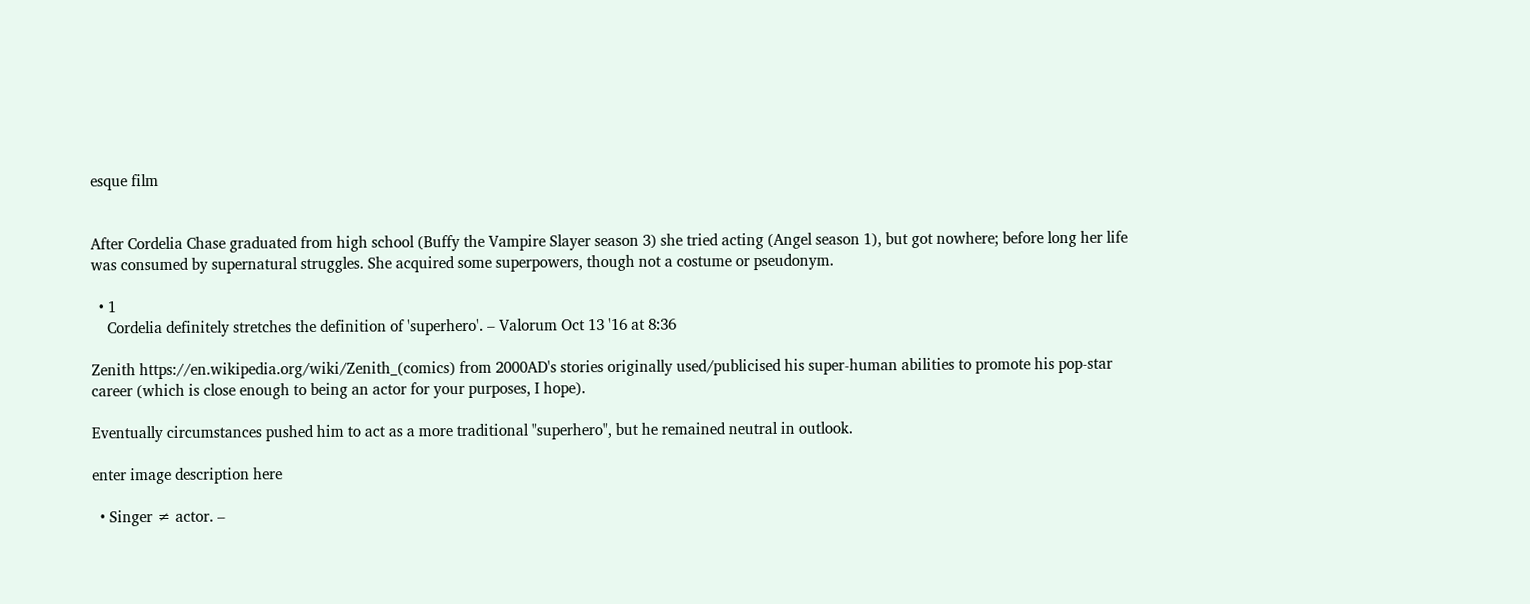esque film


After Cordelia Chase graduated from high school (Buffy the Vampire Slayer season 3) she tried acting (Angel season 1), but got nowhere; before long her life was consumed by supernatural struggles. She acquired some superpowers, though not a costume or pseudonym.

  • 1
    Cordelia definitely stretches the definition of 'superhero'. – Valorum Oct 13 '16 at 8:36

Zenith https://en.wikipedia.org/wiki/Zenith_(comics) from 2000AD's stories originally used/publicised his super-human abilities to promote his pop-star career (which is close enough to being an actor for your purposes, I hope).

Eventually circumstances pushed him to act as a more traditional "superhero", but he remained neutral in outlook.

enter image description here

  • Singer ≠ actor. –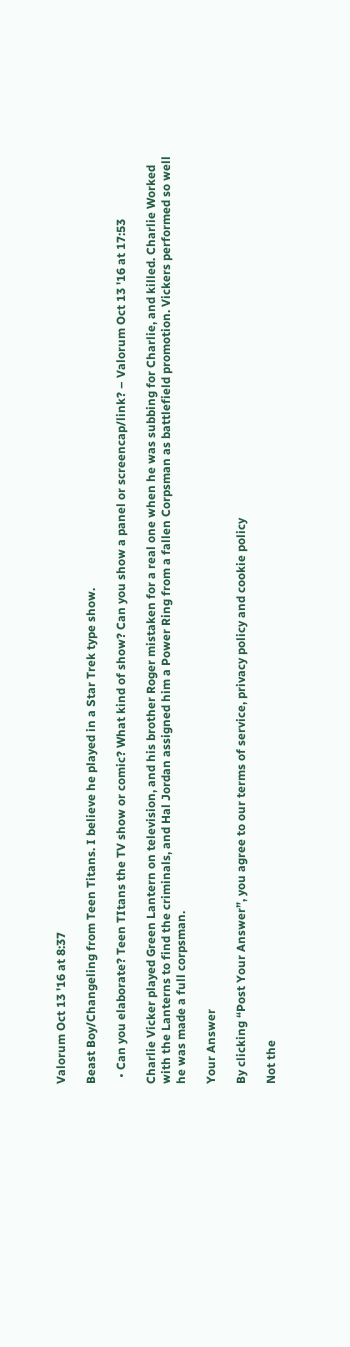Valorum Oct 13 '16 at 8:37

Beast Boy/Changeling from Teen Titans. I believe he played in a Star Trek type show.

  • Can you elaborate? Teen TItans the TV show or comic? What kind of show? Can you show a panel or screencap/link? – Valorum Oct 13 '16 at 17:53

Charlie Vicker played Green Lantern on television, and his brother Roger mistaken for a real one when he was subbing for Charlie, and killed. Charlie Worked with the Lanterns to find the criminals, and Hal Jordan assigned him a Power Ring from a fallen Corpsman as battlefield promotion. Vickers performed so well he was made a full corpsman.

Your Answer

By clicking “Post Your Answer”, you agree to our terms of service, privacy policy and cookie policy

Not the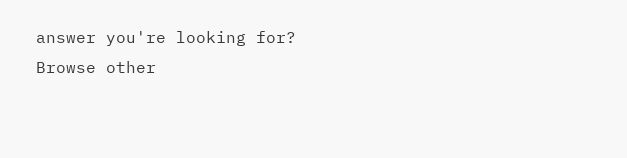answer you're looking for? Browse other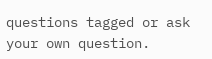questions tagged or ask your own question.